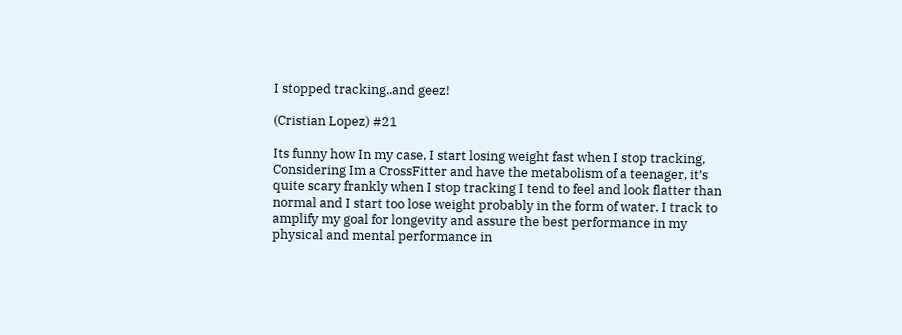I stopped tracking..and geez!

(Cristian Lopez) #21

Its funny how In my case, I start losing weight fast when I stop tracking, Considering Im a CrossFitter and have the metabolism of a teenager, it’s quite scary frankly when I stop tracking I tend to feel and look flatter than normal and I start too lose weight probably in the form of water. I track to amplify my goal for longevity and assure the best performance in my physical and mental performance in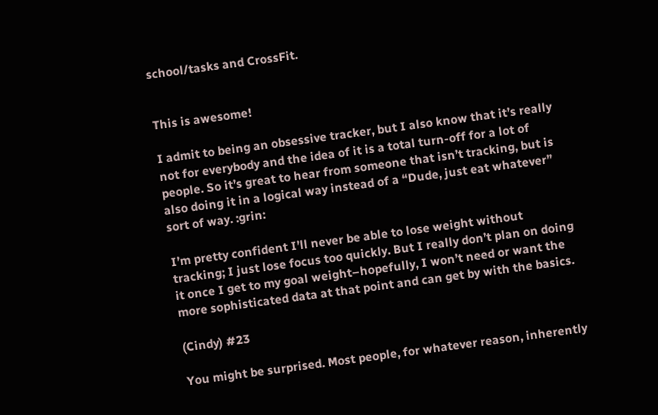school/tasks and CrossFit.


This is awesome!

I admit to being an obsessive tracker, but I also know that it’s really not for everybody and the idea of it is a total turn-off for a lot of people. So it’s great to hear from someone that isn’t tracking, but is also doing it in a logical way instead of a “Dude, just eat whatever” sort of way. :grin:

I’m pretty confident I’ll never be able to lose weight without tracking; I just lose focus too quickly. But I really don’t plan on doing it once I get to my goal weight–hopefully, I won’t need or want the more sophisticated data at that point and can get by with the basics.

(Cindy) #23

You might be surprised. Most people, for whatever reason, inherently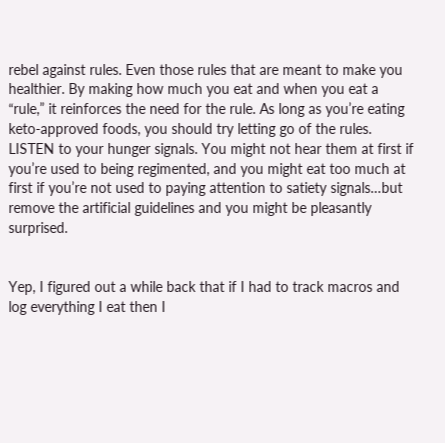rebel against rules. Even those rules that are meant to make you healthier. By making how much you eat and when you eat a “rule,” it reinforces the need for the rule. As long as you’re eating keto-approved foods, you should try letting go of the rules. LISTEN to your hunger signals. You might not hear them at first if you’re used to being regimented, and you might eat too much at first if you’re not used to paying attention to satiety signals…but remove the artificial guidelines and you might be pleasantly surprised.


Yep, I figured out a while back that if I had to track macros and log everything I eat then I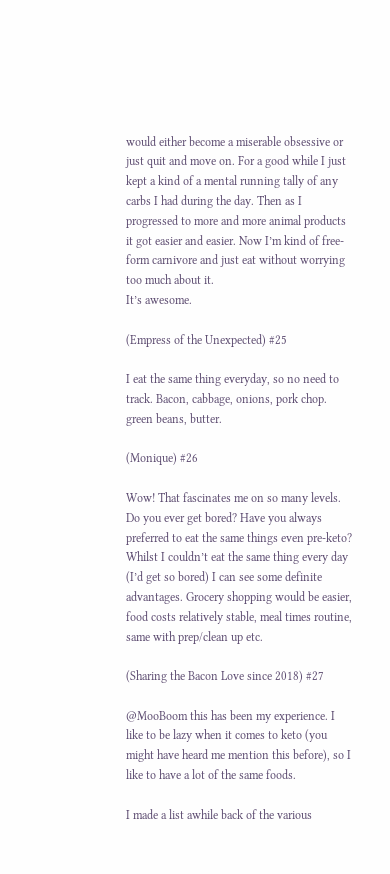would either become a miserable obsessive or just quit and move on. For a good while I just kept a kind of a mental running tally of any carbs I had during the day. Then as I progressed to more and more animal products it got easier and easier. Now I’m kind of free-form carnivore and just eat without worrying too much about it.
It’s awesome.

(Empress of the Unexpected) #25

I eat the same thing everyday, so no need to track. Bacon, cabbage, onions, pork chop. green beans, butter.

(Monique) #26

Wow! That fascinates me on so many levels. Do you ever get bored? Have you always preferred to eat the same things even pre-keto?
Whilst I couldn’t eat the same thing every day (I’d get so bored) I can see some definite advantages. Grocery shopping would be easier, food costs relatively stable, meal times routine, same with prep/clean up etc.

(Sharing the Bacon Love since 2018) #27

@MooBoom this has been my experience. I like to be lazy when it comes to keto (you might have heard me mention this before), so I like to have a lot of the same foods.

I made a list awhile back of the various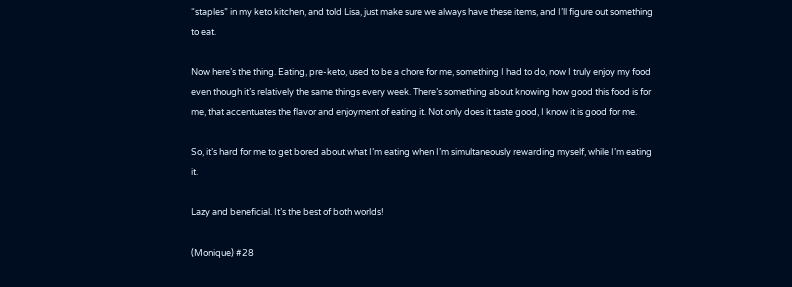“staples” in my keto kitchen, and told Lisa, just make sure we always have these items, and I’ll figure out something to eat.

Now here’s the thing. Eating, pre-keto, used to be a chore for me, something I had to do, now I truly enjoy my food even though it’s relatively the same things every week. There’s something about knowing how good this food is for me, that accentuates the flavor and enjoyment of eating it. Not only does it taste good, I know it is good for me.

So, it’s hard for me to get bored about what I’m eating when I’m simultaneously rewarding myself, while I’m eating it.

Lazy and beneficial. It’s the best of both worlds!

(Monique) #28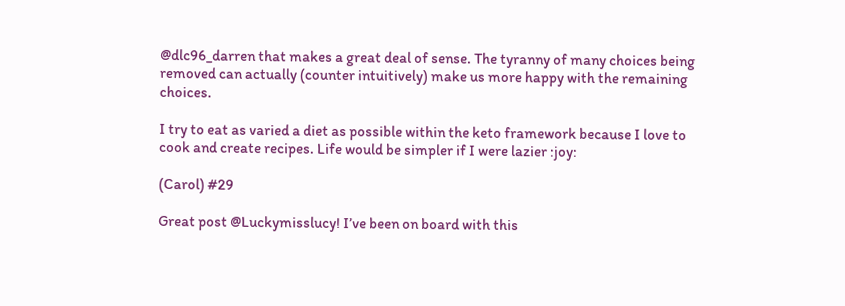@dlc96_darren that makes a great deal of sense. The tyranny of many choices being removed can actually (counter intuitively) make us more happy with the remaining choices.

I try to eat as varied a diet as possible within the keto framework because I love to cook and create recipes. Life would be simpler if I were lazier :joy:

(Carol) #29

Great post @Luckymisslucy! I’ve been on board with this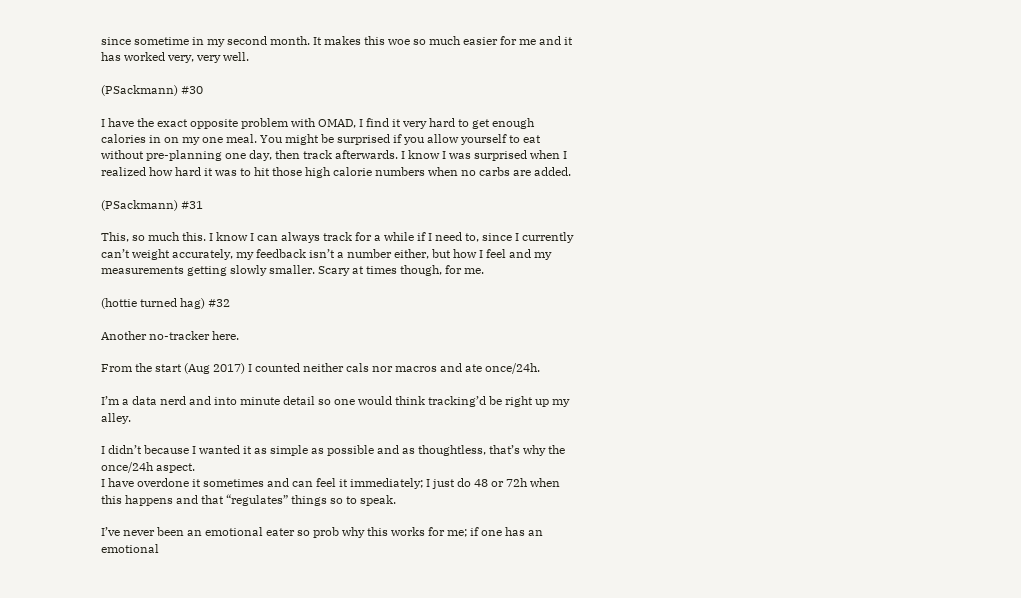since sometime in my second month. It makes this woe so much easier for me and it has worked very, very well.

(PSackmann) #30

I have the exact opposite problem with OMAD, I find it very hard to get enough calories in on my one meal. You might be surprised if you allow yourself to eat without pre-planning one day, then track afterwards. I know I was surprised when I realized how hard it was to hit those high calorie numbers when no carbs are added.

(PSackmann) #31

This, so much this. I know I can always track for a while if I need to, since I currently can’t weight accurately, my feedback isn’t a number either, but how I feel and my measurements getting slowly smaller. Scary at times though, for me.

(hottie turned hag) #32

Another no-tracker here.

From the start (Aug 2017) I counted neither cals nor macros and ate once/24h.

I’m a data nerd and into minute detail so one would think tracking’d be right up my alley.

I didn’t because I wanted it as simple as possible and as thoughtless, that’s why the once/24h aspect.
I have overdone it sometimes and can feel it immediately; I just do 48 or 72h when this happens and that “regulates” things so to speak.

I’ve never been an emotional eater so prob why this works for me; if one has an emotional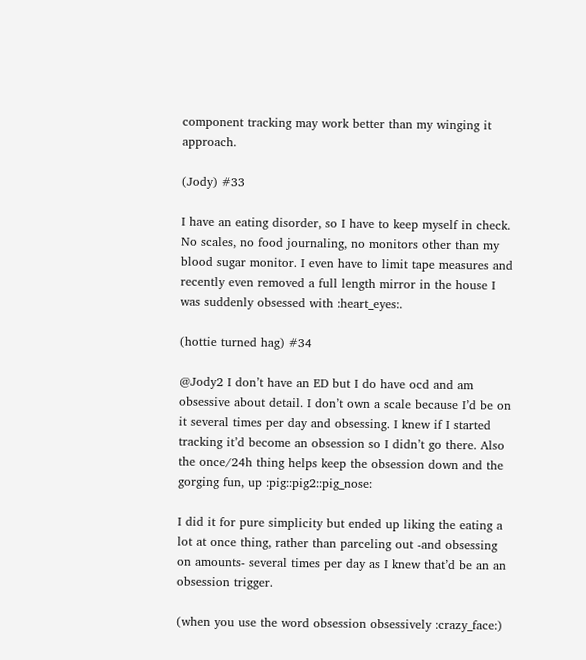component tracking may work better than my winging it approach.

(Jody) #33

I have an eating disorder, so I have to keep myself in check. No scales, no food journaling, no monitors other than my blood sugar monitor. I even have to limit tape measures and recently even removed a full length mirror in the house I was suddenly obsessed with :heart_eyes:.

(hottie turned hag) #34

@Jody2 I don’t have an ED but I do have ocd and am obsessive about detail. I don’t own a scale because I’d be on it several times per day and obsessing. I knew if I started tracking it’d become an obsession so I didn’t go there. Also the once/24h thing helps keep the obsession down and the gorging fun, up :pig::pig2::pig_nose:

I did it for pure simplicity but ended up liking the eating a lot at once thing, rather than parceling out -and obsessing on amounts- several times per day as I knew that’d be an an obsession trigger.

(when you use the word obsession obsessively :crazy_face:)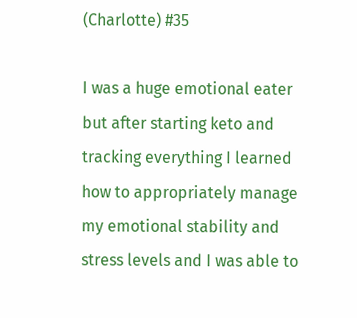(Charlotte) #35

I was a huge emotional eater but after starting keto and tracking everything I learned how to appropriately manage my emotional stability and stress levels and I was able to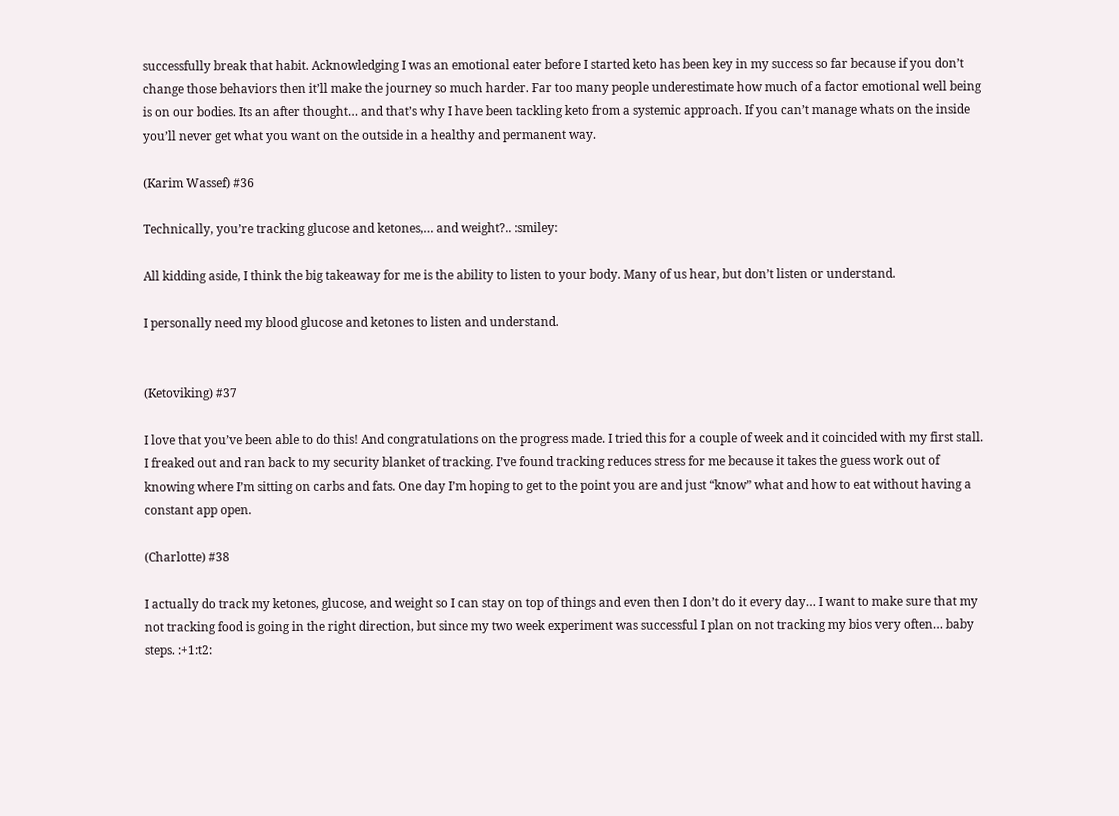successfully break that habit. Acknowledging I was an emotional eater before I started keto has been key in my success so far because if you don’t change those behaviors then it’ll make the journey so much harder. Far too many people underestimate how much of a factor emotional well being is on our bodies. Its an after thought… and that’s why I have been tackling keto from a systemic approach. If you can’t manage whats on the inside you’ll never get what you want on the outside in a healthy and permanent way.

(Karim Wassef) #36

Technically, you’re tracking glucose and ketones,… and weight?.. :smiley:

All kidding aside, I think the big takeaway for me is the ability to listen to your body. Many of us hear, but don’t listen or understand.

I personally need my blood glucose and ketones to listen and understand.


(Ketoviking) #37

I love that you’ve been able to do this! And congratulations on the progress made. I tried this for a couple of week and it coincided with my first stall. I freaked out and ran back to my security blanket of tracking. I’ve found tracking reduces stress for me because it takes the guess work out of knowing where I’m sitting on carbs and fats. One day I’m hoping to get to the point you are and just “know” what and how to eat without having a constant app open.

(Charlotte) #38

I actually do track my ketones, glucose, and weight so I can stay on top of things and even then I don’t do it every day… I want to make sure that my not tracking food is going in the right direction, but since my two week experiment was successful I plan on not tracking my bios very often… baby steps. :+1:t2: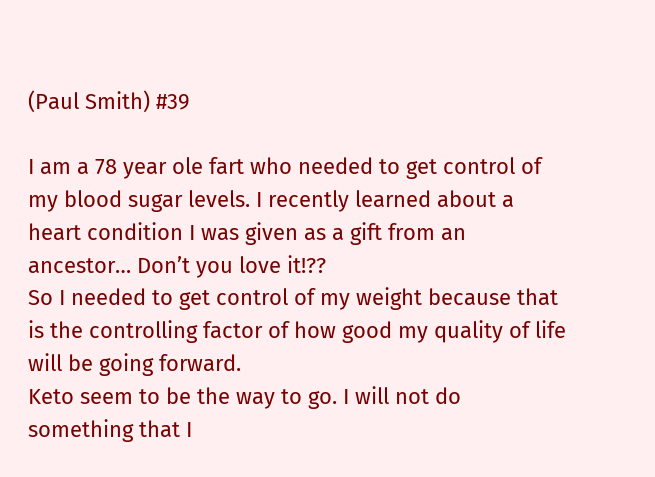(Paul Smith) #39

I am a 78 year ole fart who needed to get control of my blood sugar levels. I recently learned about a heart condition I was given as a gift from an ancestor… Don’t you love it!??
So I needed to get control of my weight because that is the controlling factor of how good my quality of life will be going forward.
Keto seem to be the way to go. I will not do something that I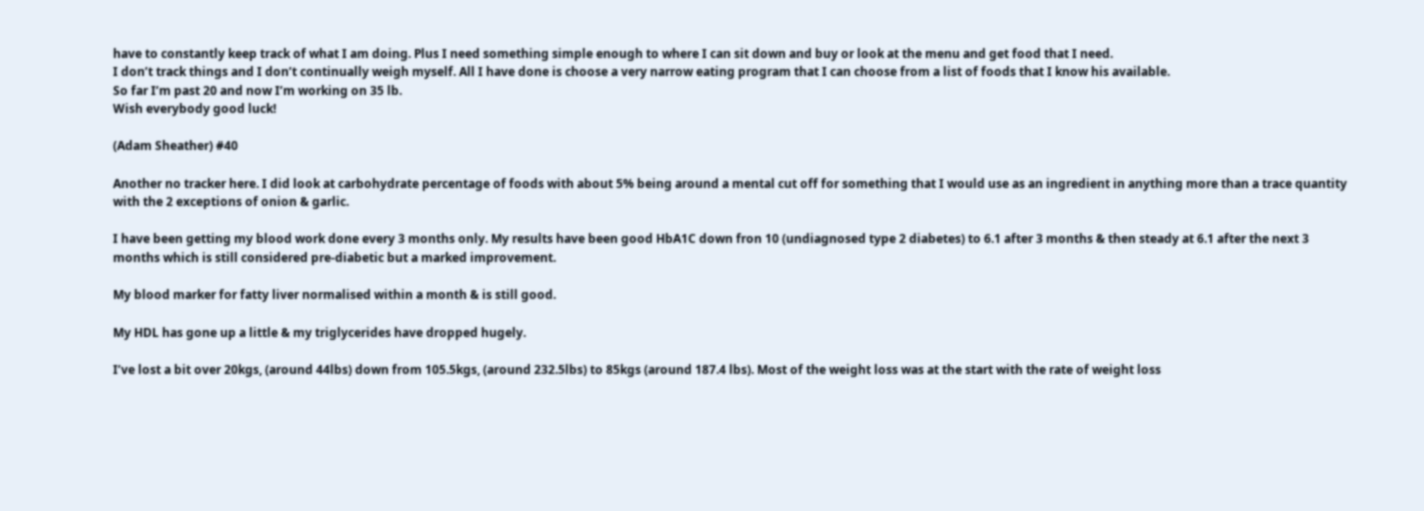have to constantly keep track of what I am doing. Plus I need something simple enough to where I can sit down and buy or look at the menu and get food that I need.
I don’t track things and I don’t continually weigh myself. All I have done is choose a very narrow eating program that I can choose from a list of foods that I know his available.
So far I’m past 20 and now I’m working on 35 lb.
Wish everybody good luck!

(Adam Sheather) #40

Another no tracker here. I did look at carbohydrate percentage of foods with about 5% being around a mental cut off for something that I would use as an ingredient in anything more than a trace quantity with the 2 exceptions of onion & garlic.

I have been getting my blood work done every 3 months only. My results have been good HbA1C down fron 10 (undiagnosed type 2 diabetes) to 6.1 after 3 months & then steady at 6.1 after the next 3 months which is still considered pre-diabetic but a marked improvement.

My blood marker for fatty liver normalised within a month & is still good.

My HDL has gone up a little & my triglycerides have dropped hugely.

I’ve lost a bit over 20kgs, (around 44lbs) down from 105.5kgs, (around 232.5lbs) to 85kgs (around 187.4 lbs). Most of the weight loss was at the start with the rate of weight loss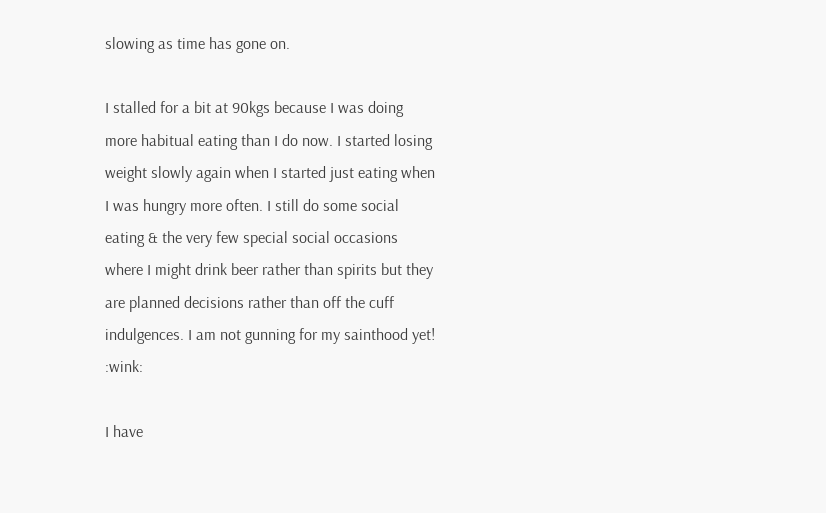slowing as time has gone on.

I stalled for a bit at 90kgs because I was doing more habitual eating than I do now. I started losing weight slowly again when I started just eating when I was hungry more often. I still do some social eating & the very few special social occasions where I might drink beer rather than spirits but they are planned decisions rather than off the cuff indulgences. I am not gunning for my sainthood yet! :wink:

I have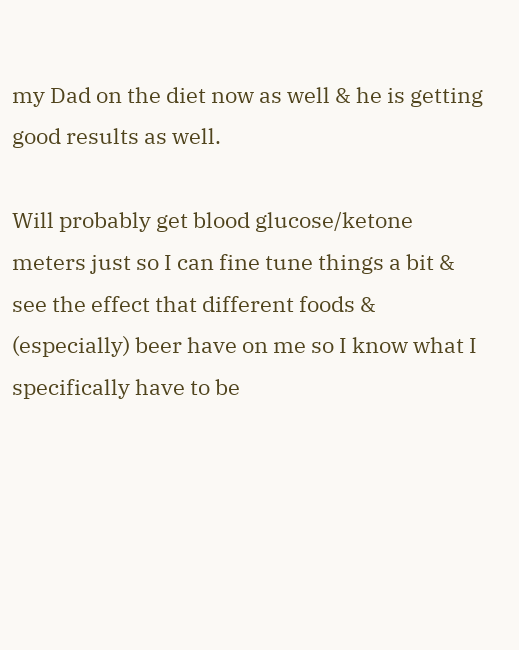my Dad on the diet now as well & he is getting good results as well.

Will probably get blood glucose/ketone meters just so I can fine tune things a bit & see the effect that different foods & (especially) beer have on me so I know what I specifically have to be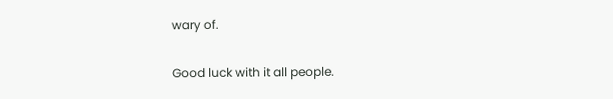wary of.

Good luck with it all people.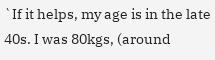`If it helps, my age is in the late 40s. I was 80kgs, (around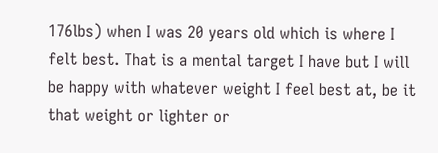176lbs) when I was 20 years old which is where I felt best. That is a mental target I have but I will be happy with whatever weight I feel best at, be it that weight or lighter or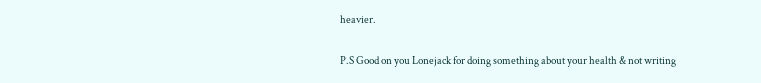heavier.

P.S Good on you Lonejack for doing something about your health & not writing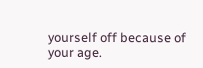yourself off because of your age.